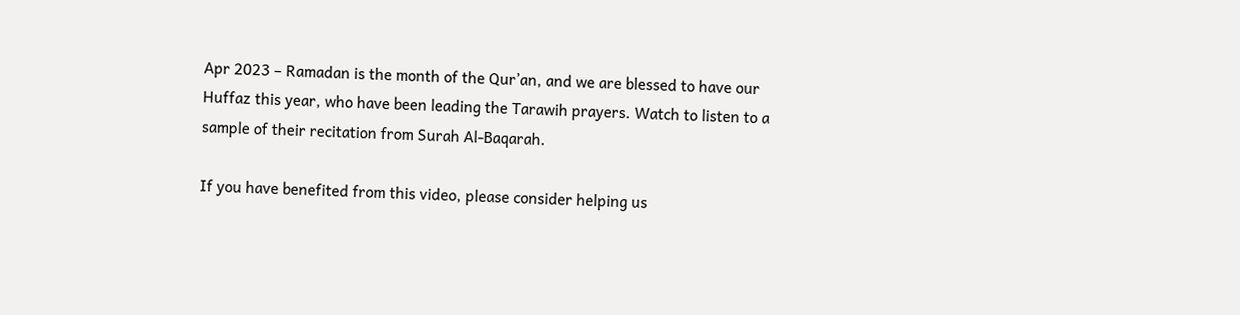Apr 2023 – Ramadan is the month of the Qur’an, and we are blessed to have our Huffaz this year, who have been leading the Tarawih prayers. Watch to listen to a sample of their recitation from Surah Al-Baqarah.

If you have benefited from this video, please consider helping us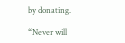by donating.

“Never will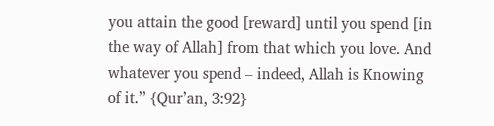you attain the good [reward] until you spend [in the way of Allah] from that which you love. And whatever you spend – indeed, Allah is Knowing of it.” {Qur’an, 3:92}